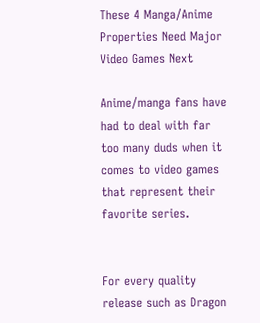These 4 Manga/Anime Properties Need Major Video Games Next

Anime/manga fans have had to deal with far too many duds when it comes to video games that represent their favorite series.


For every quality release such as Dragon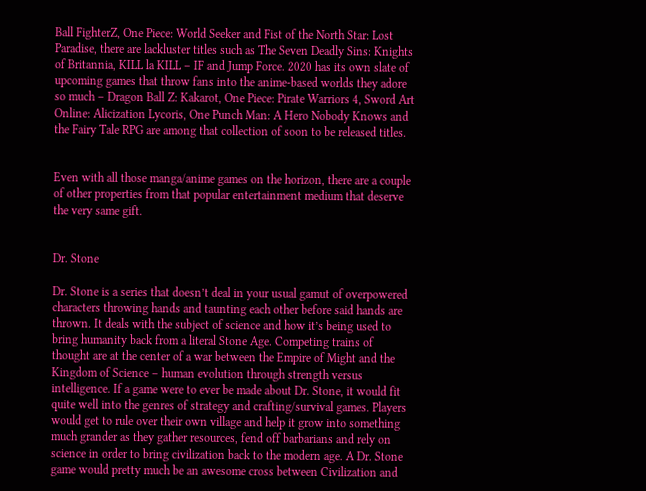Ball FighterZ, One Piece: World Seeker and Fist of the North Star: Lost Paradise, there are lackluster titles such as The Seven Deadly Sins: Knights of Britannia, KILL la KILL – IF and Jump Force. 2020 has its own slate of upcoming games that throw fans into the anime-based worlds they adore so much – Dragon Ball Z: Kakarot, One Piece: Pirate Warriors 4, Sword Art Online: Alicization Lycoris, One Punch Man: A Hero Nobody Knows and the Fairy Tale RPG are among that collection of soon to be released titles.


Even with all those manga/anime games on the horizon, there are a couple of other properties from that popular entertainment medium that deserve the very same gift.


Dr. Stone

Dr. Stone is a series that doesn’t deal in your usual gamut of overpowered characters throwing hands and taunting each other before said hands are thrown. It deals with the subject of science and how it’s being used to bring humanity back from a literal Stone Age. Competing trains of thought are at the center of a war between the Empire of Might and the Kingdom of Science – human evolution through strength versus intelligence. If a game were to ever be made about Dr. Stone, it would fit quite well into the genres of strategy and crafting/survival games. Players would get to rule over their own village and help it grow into something much grander as they gather resources, fend off barbarians and rely on science in order to bring civilization back to the modern age. A Dr. Stone game would pretty much be an awesome cross between Civilization and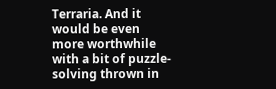Terraria. And it would be even more worthwhile with a bit of puzzle-solving thrown in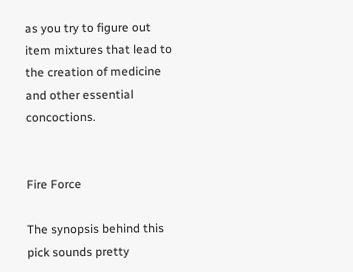as you try to figure out item mixtures that lead to the creation of medicine and other essential concoctions.


Fire Force

The synopsis behind this pick sounds pretty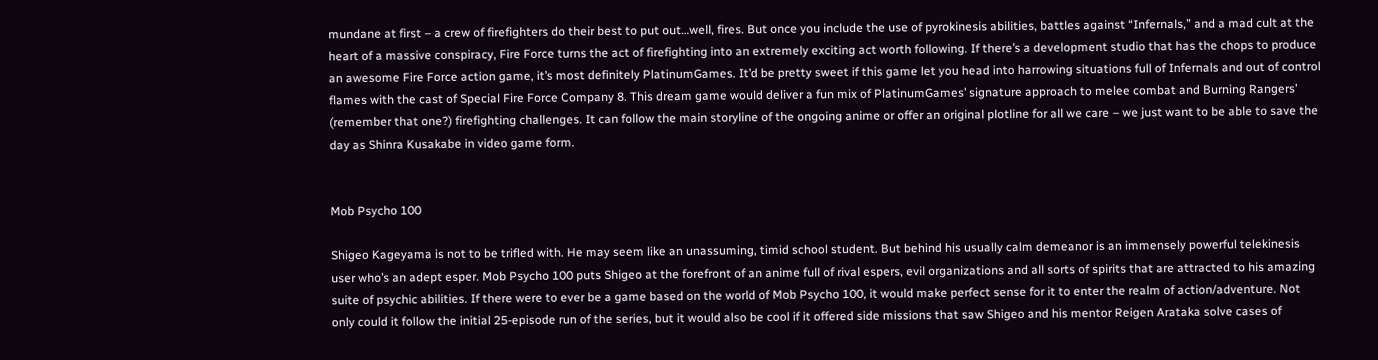mundane at first – a crew of firefighters do their best to put out…well, fires. But once you include the use of pyrokinesis abilities, battles against “Infernals,” and a mad cult at the heart of a massive conspiracy, Fire Force turns the act of firefighting into an extremely exciting act worth following. If there’s a development studio that has the chops to produce an awesome Fire Force action game, it’s most definitely PlatinumGames. It’d be pretty sweet if this game let you head into harrowing situations full of Infernals and out of control flames with the cast of Special Fire Force Company 8. This dream game would deliver a fun mix of PlatinumGames’ signature approach to melee combat and Burning Rangers’ (remember that one?) firefighting challenges. It can follow the main storyline of the ongoing anime or offer an original plotline for all we care – we just want to be able to save the day as Shinra Kusakabe in video game form.


Mob Psycho 100

Shigeo Kageyama is not to be trifled with. He may seem like an unassuming, timid school student. But behind his usually calm demeanor is an immensely powerful telekinesis user who’s an adept esper. Mob Psycho 100 puts Shigeo at the forefront of an anime full of rival espers, evil organizations and all sorts of spirits that are attracted to his amazing suite of psychic abilities. If there were to ever be a game based on the world of Mob Psycho 100, it would make perfect sense for it to enter the realm of action/adventure. Not only could it follow the initial 25-episode run of the series, but it would also be cool if it offered side missions that saw Shigeo and his mentor Reigen Arataka solve cases of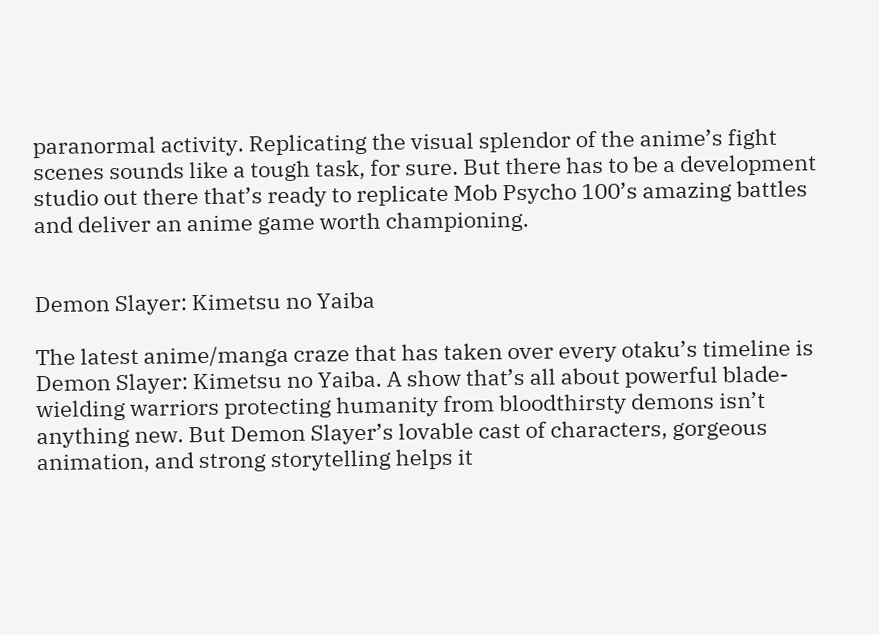paranormal activity. Replicating the visual splendor of the anime’s fight scenes sounds like a tough task, for sure. But there has to be a development studio out there that’s ready to replicate Mob Psycho 100’s amazing battles and deliver an anime game worth championing.


Demon Slayer: Kimetsu no Yaiba

The latest anime/manga craze that has taken over every otaku’s timeline is Demon Slayer: Kimetsu no Yaiba. A show that’s all about powerful blade-wielding warriors protecting humanity from bloodthirsty demons isn’t anything new. But Demon Slayer’s lovable cast of characters, gorgeous animation, and strong storytelling helps it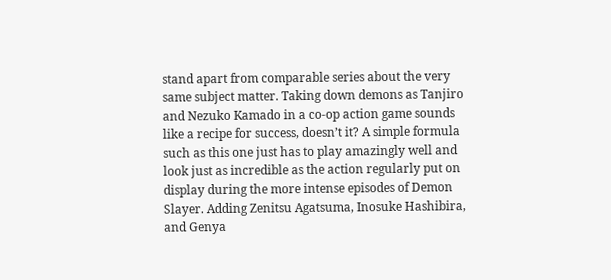stand apart from comparable series about the very same subject matter. Taking down demons as Tanjiro and Nezuko Kamado in a co-op action game sounds like a recipe for success, doesn’t it? A simple formula such as this one just has to play amazingly well and look just as incredible as the action regularly put on display during the more intense episodes of Demon Slayer. Adding Zenitsu Agatsuma, Inosuke Hashibira, and Genya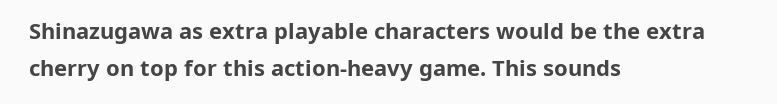Shinazugawa as extra playable characters would be the extra cherry on top for this action-heavy game. This sounds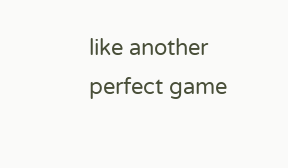like another perfect game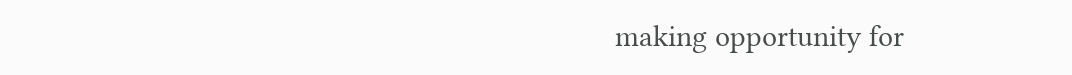making opportunity for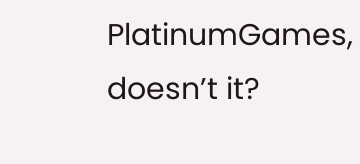PlatinumGames, doesn’t it?